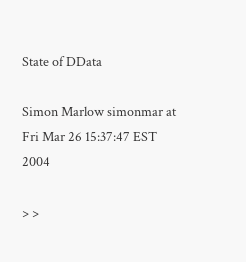State of DData

Simon Marlow simonmar at
Fri Mar 26 15:37:47 EST 2004

> >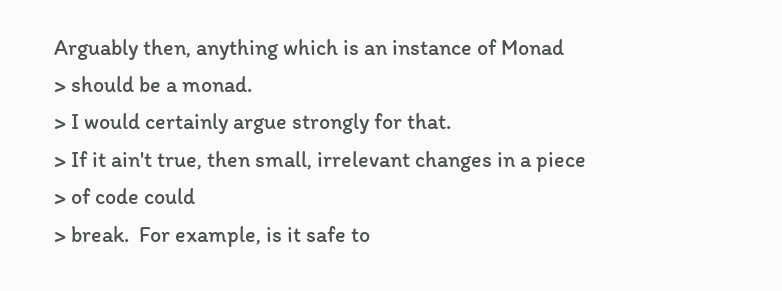Arguably then, anything which is an instance of Monad
> should be a monad.
> I would certainly argue strongly for that.
> If it ain't true, then small, irrelevant changes in a piece
> of code could
> break.  For example, is it safe to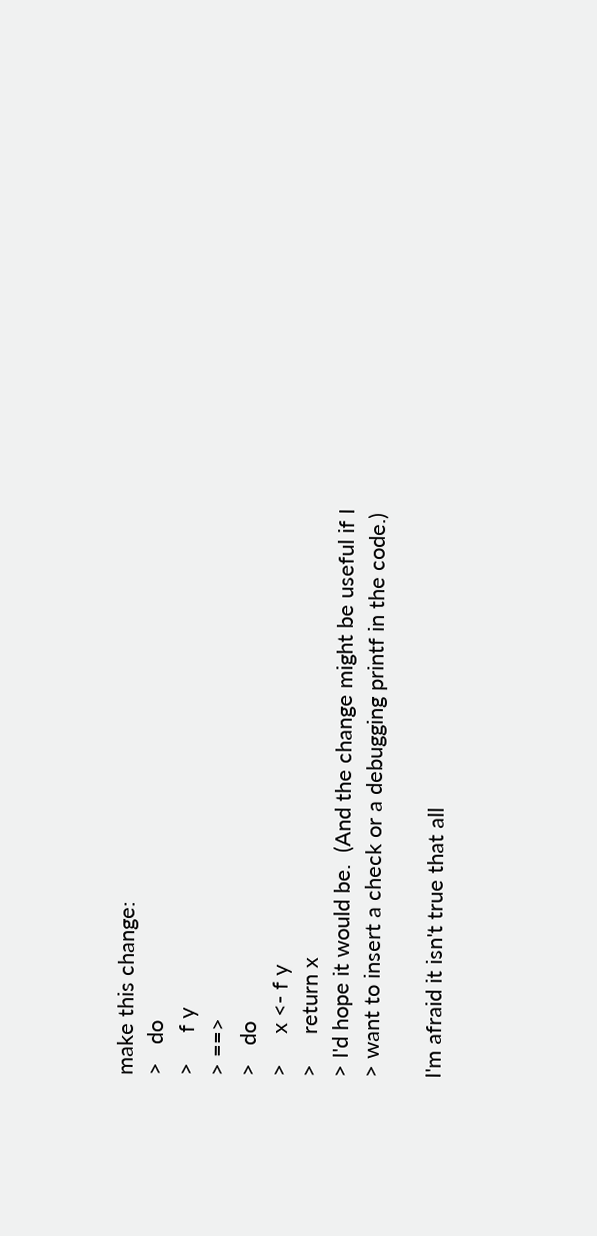make this change:
>   do
>     f y
> ==>
>   do
>     x <- f y
>     return x
> I'd hope it would be.  (And the change might be useful if I
> want to insert a check or a debugging printf in the code.)

I'm afraid it isn't true that all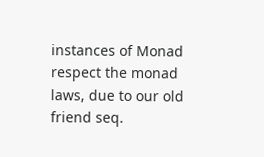instances of Monad respect the monad
laws, due to our old friend seq.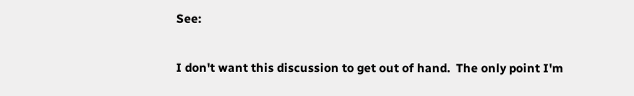See:

I don't want this discussion to get out of hand.  The only point I'm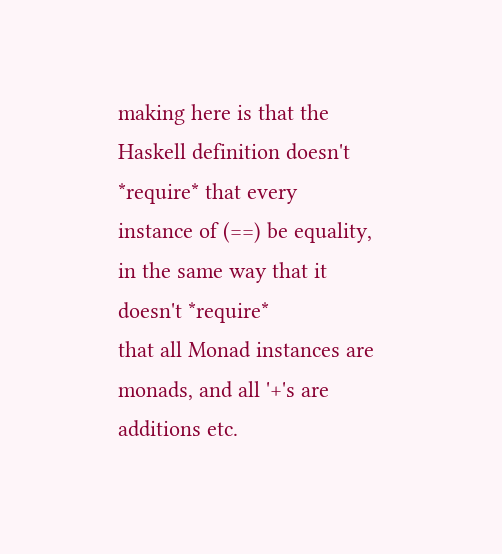making here is that the Haskell definition doesn't *require* that every
instance of (==) be equality, in the same way that it doesn't *require*
that all Monad instances are monads, and all '+'s are additions etc.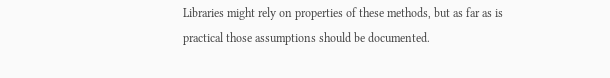Libraries might rely on properties of these methods, but as far as is
practical those assumptions should be documented.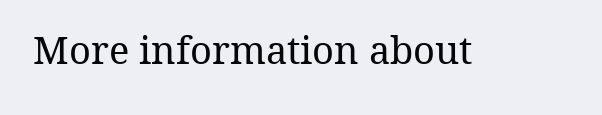More information about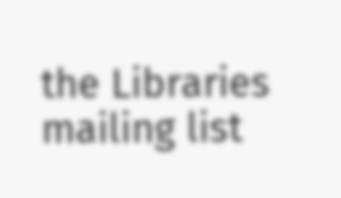the Libraries mailing list